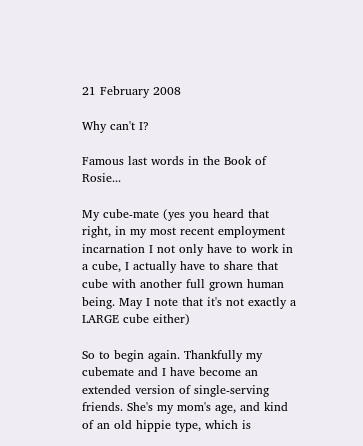21 February 2008

Why can't I?

Famous last words in the Book of Rosie...

My cube-mate (yes you heard that right, in my most recent employment incarnation I not only have to work in a cube, I actually have to share that cube with another full grown human being. May I note that it's not exactly a LARGE cube either)

So to begin again. Thankfully my cubemate and I have become an extended version of single-serving friends. She's my mom's age, and kind of an old hippie type, which is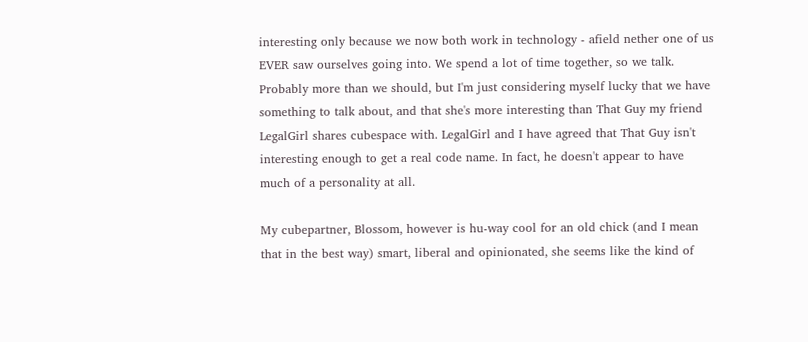interesting only because we now both work in technology - afield nether one of us EVER saw ourselves going into. We spend a lot of time together, so we talk. Probably more than we should, but I'm just considering myself lucky that we have something to talk about, and that she's more interesting than That Guy my friend LegalGirl shares cubespace with. LegalGirl and I have agreed that That Guy isn't interesting enough to get a real code name. In fact, he doesn't appear to have much of a personality at all.

My cubepartner, Blossom, however is hu-way cool for an old chick (and I mean that in the best way) smart, liberal and opinionated, she seems like the kind of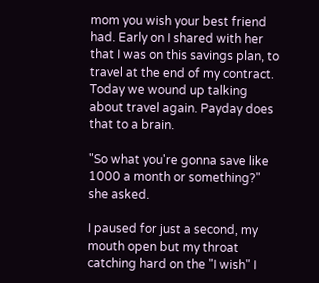mom you wish your best friend had. Early on I shared with her that I was on this savings plan, to travel at the end of my contract. Today we wound up talking about travel again. Payday does that to a brain.

"So what you're gonna save like 1000 a month or something?" she asked.

I paused for just a second, my mouth open but my throat catching hard on the "I wish" I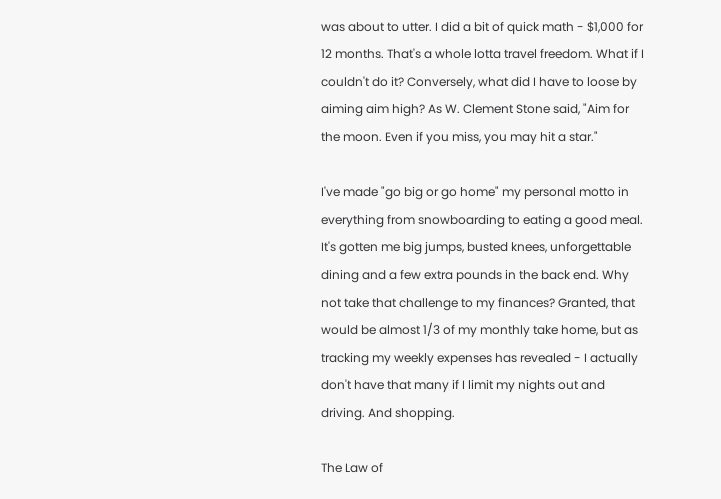was about to utter. I did a bit of quick math - $1,000 for 12 months. That's a whole lotta travel freedom. What if I couldn't do it? Conversely, what did I have to loose by aiming aim high? As W. Clement Stone said, "Aim for the moon. Even if you miss, you may hit a star."

I've made "go big or go home" my personal motto in everything from snowboarding to eating a good meal. It's gotten me big jumps, busted knees, unforgettable dining and a few extra pounds in the back end. Why not take that challenge to my finances? Granted, that would be almost 1/3 of my monthly take home, but as tracking my weekly expenses has revealed - I actually don't have that many if I limit my nights out and driving. And shopping.

The Law of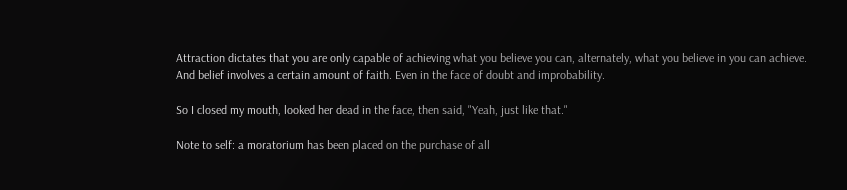Attraction dictates that you are only capable of achieving what you believe you can, alternately, what you believe in you can achieve. And belief involves a certain amount of faith. Even in the face of doubt and improbability.

So I closed my mouth, looked her dead in the face, then said, "Yeah, just like that."

Note to self: a moratorium has been placed on the purchase of all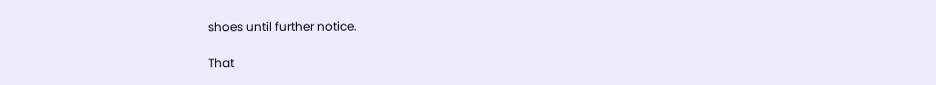shoes until further notice.

That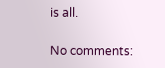is all.

No comments: